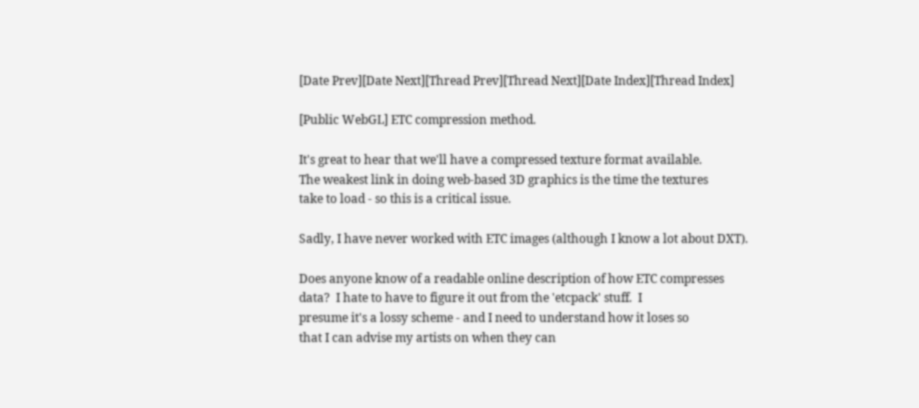[Date Prev][Date Next][Thread Prev][Thread Next][Date Index][Thread Index]

[Public WebGL] ETC compression method.

It's great to hear that we'll have a compressed texture format available.
The weakest link in doing web-based 3D graphics is the time the textures
take to load - so this is a critical issue.

Sadly, I have never worked with ETC images (although I know a lot about DXT).

Does anyone know of a readable online description of how ETC compresses
data?  I hate to have to figure it out from the 'etcpack' stuff.  I
presume it's a lossy scheme - and I need to understand how it loses so
that I can advise my artists on when they can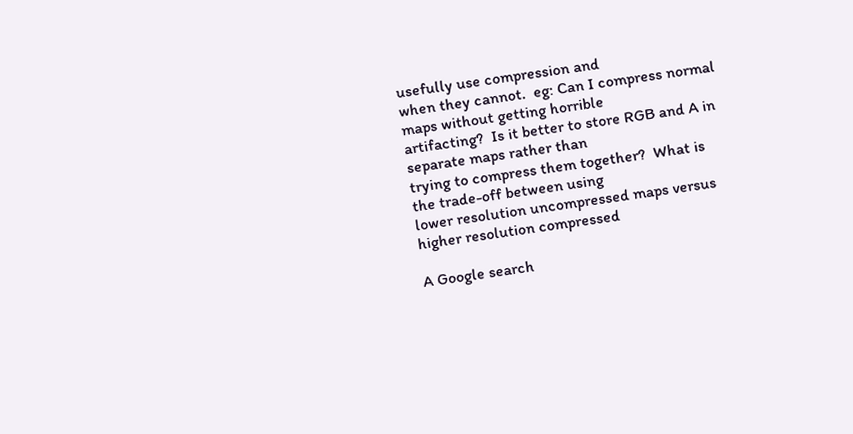usefully use compression and
when they cannot.  eg: Can I compress normal maps without getting horrible
artifacting?  Is it better to store RGB and A in separate maps rather than
trying to compress them together?  What is the trade-off between using
lower resolution uncompressed maps versus higher resolution compressed

A Google search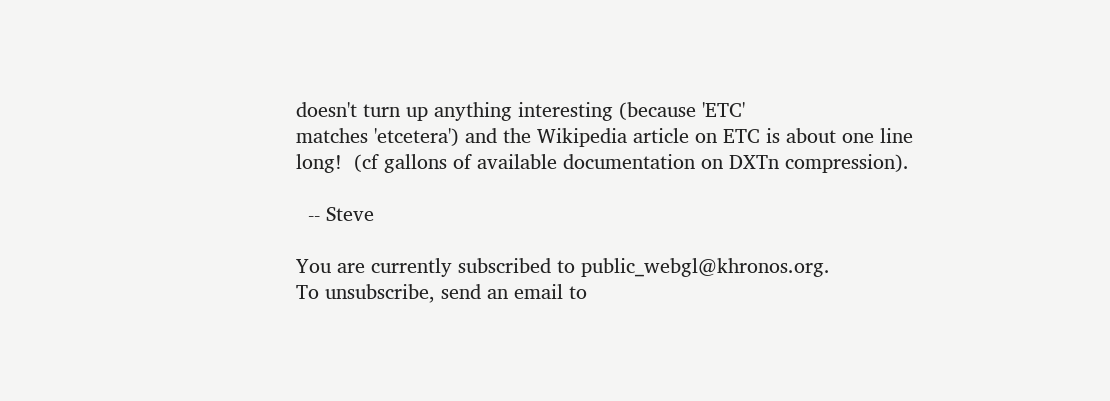doesn't turn up anything interesting (because 'ETC'
matches 'etcetera') and the Wikipedia article on ETC is about one line
long!  (cf gallons of available documentation on DXTn compression).

  -- Steve

You are currently subscribed to public_webgl@khronos.org.
To unsubscribe, send an email to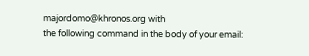majordomo@khronos.org with
the following command in the body of your email: